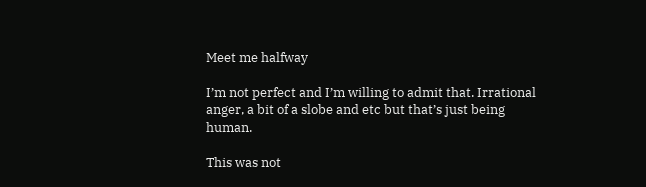Meet me halfway

I’m not perfect and I’m willing to admit that. Irrational anger, a bit of a slobe and etc but that’s just being human.

This was not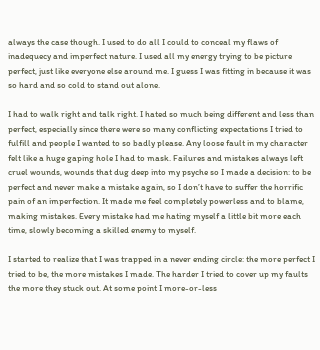always the case though. I used to do all I could to conceal my flaws of inadequecy and imperfect nature. I used all my energy trying to be picture perfect, just like everyone else around me. I guess I was fitting in because it was so hard and so cold to stand out alone.

I had to walk right and talk right. I hated so much being different and less than perfect, especially since there were so many conflicting expectations I tried to fulfill and people I wanted to so badly please. Any loose fault in my character felt like a huge gaping hole I had to mask. Failures and mistakes always left cruel wounds, wounds that dug deep into my psyche so I made a decision: to be perfect and never make a mistake again, so I don’t have to suffer the horrific pain of an imperfection. It made me feel completely powerless and to blame, making mistakes. Every mistake had me hating myself a little bit more each time, slowly becoming a skilled enemy to myself.

I started to realize that I was trapped in a never ending circle: the more perfect I tried to be, the more mistakes I made. The harder I tried to cover up my faults the more they stuck out. At some point I more-or-less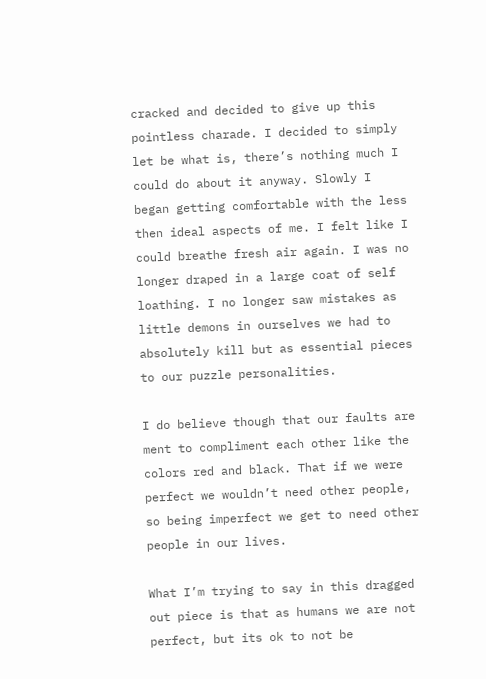cracked and decided to give up this pointless charade. I decided to simply let be what is, there’s nothing much I could do about it anyway. Slowly I began getting comfortable with the less then ideal aspects of me. I felt like I could breathe fresh air again. I was no longer draped in a large coat of self loathing. I no longer saw mistakes as little demons in ourselves we had to absolutely kill but as essential pieces to our puzzle personalities.

I do believe though that our faults are ment to compliment each other like the colors red and black. That if we were perfect we wouldn’t need other people, so being imperfect we get to need other people in our lives.

What I’m trying to say in this dragged out piece is that as humans we are not perfect, but its ok to not be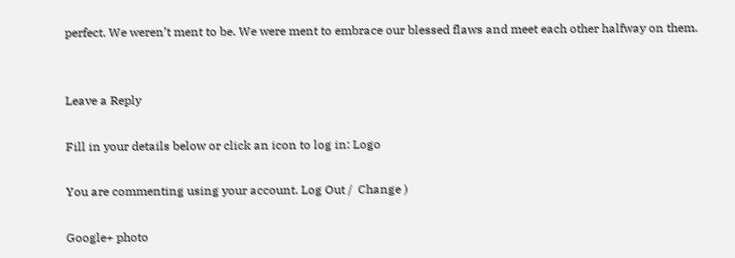perfect. We weren’t ment to be. We were ment to embrace our blessed flaws and meet each other halfway on them.


Leave a Reply

Fill in your details below or click an icon to log in: Logo

You are commenting using your account. Log Out /  Change )

Google+ photo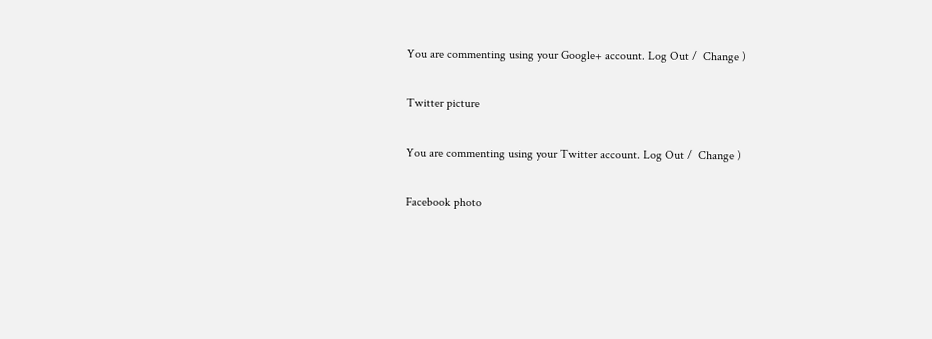You are commenting using your Google+ account. Log Out /  Change )

Twitter picture

You are commenting using your Twitter account. Log Out /  Change )

Facebook photo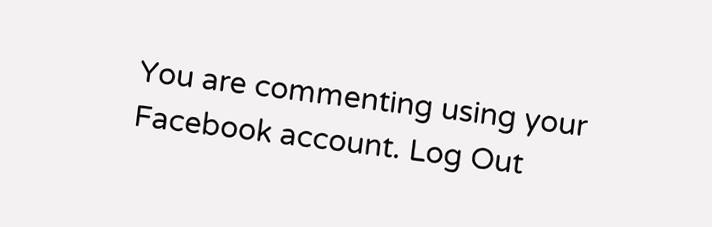You are commenting using your Facebook account. Log Out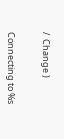/  Change )


Connecting to %s